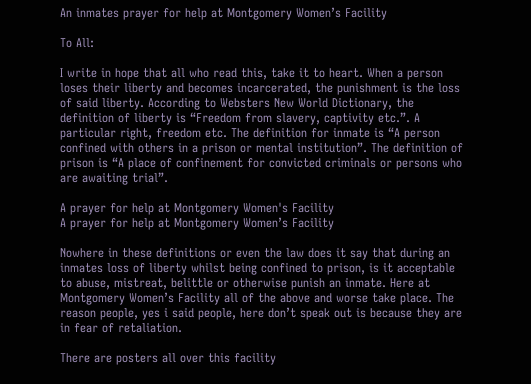An inmates prayer for help at Montgomery Women’s Facility

To All:

I write in hope that all who read this, take it to heart. When a person loses their liberty and becomes incarcerated, the punishment is the loss of said liberty. According to Websters New World Dictionary, the definition of liberty is “Freedom from slavery, captivity etc.”. A particular right, freedom etc. The definition for inmate is “A person confined with others in a prison or mental institution”. The definition of prison is “A place of confinement for convicted criminals or persons who are awaiting trial”.

A prayer for help at Montgomery Women's Facility
A prayer for help at Montgomery Women’s Facility

Nowhere in these definitions or even the law does it say that during an inmates loss of liberty whilst being confined to prison, is it acceptable to abuse, mistreat, belittle or otherwise punish an inmate. Here at Montgomery Women’s Facility all of the above and worse take place. The reason people, yes i said people, here don’t speak out is because they are in fear of retaliation.

There are posters all over this facility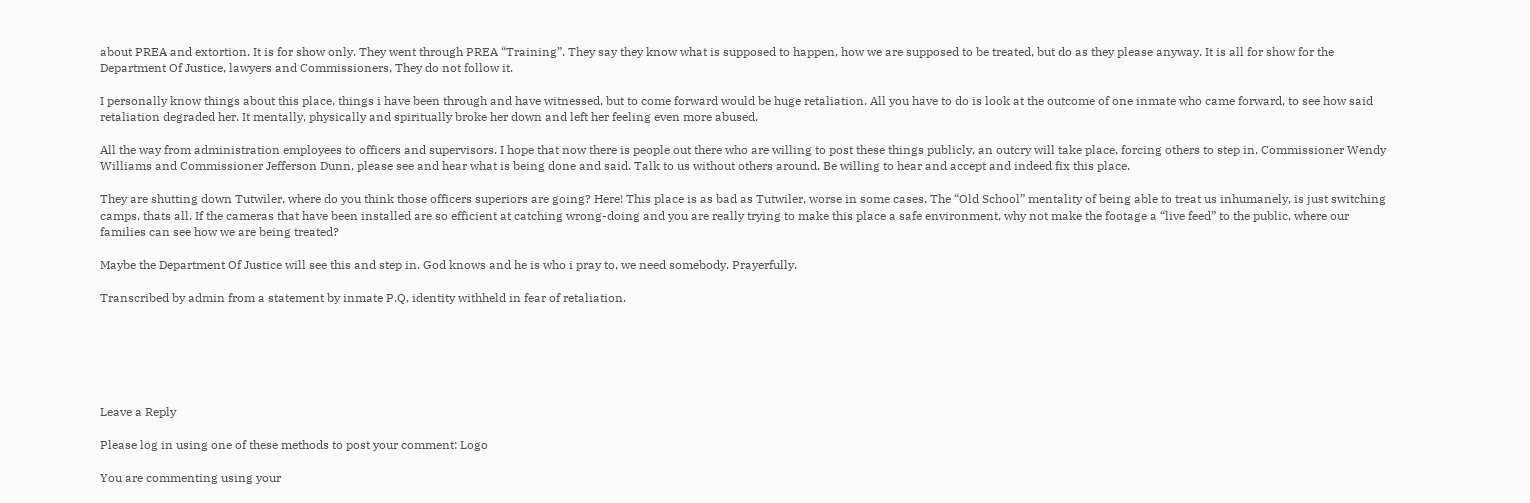about PREA and extortion. It is for show only. They went through PREA “Training”. They say they know what is supposed to happen, how we are supposed to be treated, but do as they please anyway. It is all for show for the Department Of Justice, lawyers and Commissioners, They do not follow it.

I personally know things about this place, things i have been through and have witnessed, but to come forward would be huge retaliation. All you have to do is look at the outcome of one inmate who came forward, to see how said retaliation degraded her. It mentally, physically and spiritually broke her down and left her feeling even more abused.

All the way from administration employees to officers and supervisors. I hope that now there is people out there who are willing to post these things publicly, an outcry will take place, forcing others to step in. Commissioner Wendy Williams and Commissioner Jefferson Dunn, please see and hear what is being done and said. Talk to us without others around. Be willing to hear and accept and indeed fix this place.

They are shutting down Tutwiler, where do you think those officers superiors are going? Here! This place is as bad as Tutwiler, worse in some cases. The “Old School” mentality of being able to treat us inhumanely, is just switching camps, thats all. If the cameras that have been installed are so efficient at catching wrong-doing and you are really trying to make this place a safe environment, why not make the footage a “live feed” to the public, where our families can see how we are being treated?

Maybe the Department Of Justice will see this and step in. God knows and he is who i pray to, we need somebody. Prayerfully.

Transcribed by admin from a statement by inmate P.Q, identity withheld in fear of retaliation.






Leave a Reply

Please log in using one of these methods to post your comment: Logo

You are commenting using your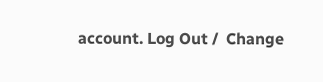account. Log Out /  Change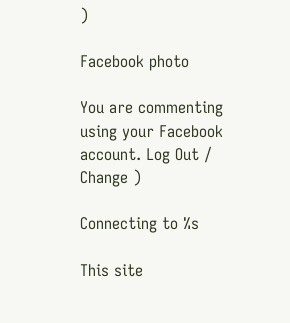)

Facebook photo

You are commenting using your Facebook account. Log Out /  Change )

Connecting to %s

This site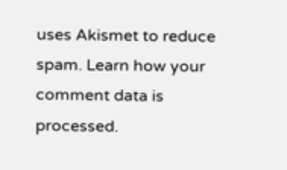uses Akismet to reduce spam. Learn how your comment data is processed.